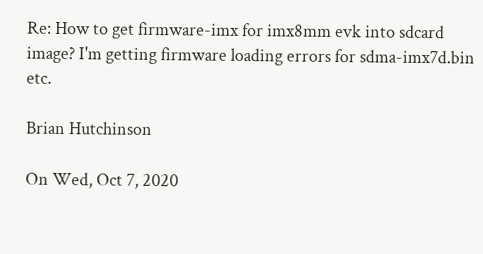Re: How to get firmware-imx for imx8mm evk into sdcard image? I'm getting firmware loading errors for sdma-imx7d.bin etc.

Brian Hutchinson

On Wed, Oct 7, 2020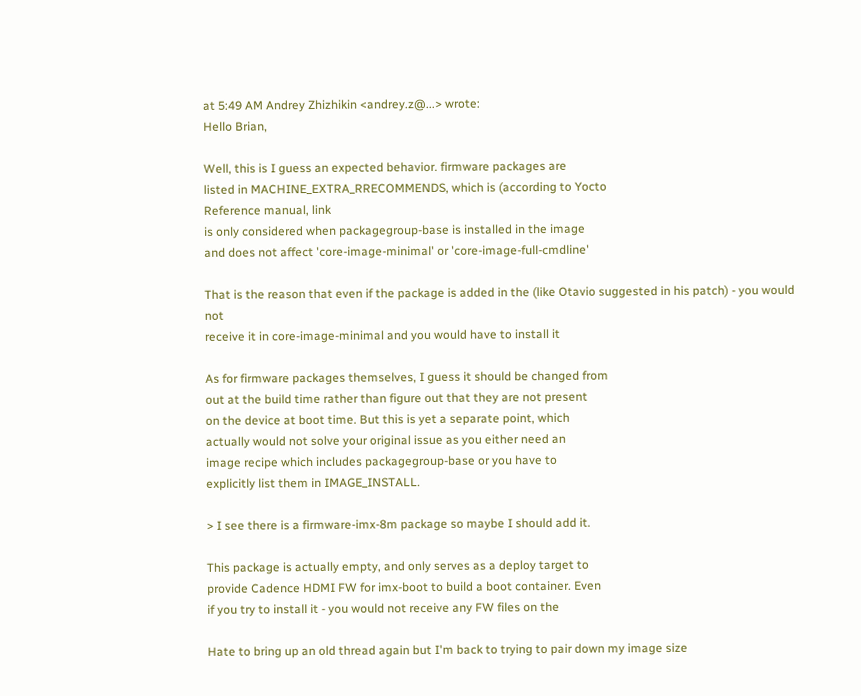at 5:49 AM Andrey Zhizhikin <andrey.z@...> wrote:
Hello Brian,

Well, this is I guess an expected behavior. firmware packages are
listed in MACHINE_EXTRA_RRECOMMENDS, which is (according to Yocto
Reference manual, link
is only considered when packagegroup-base is installed in the image
and does not affect 'core-image-minimal' or 'core-image-full-cmdline'

That is the reason that even if the package is added in the (like Otavio suggested in his patch) - you would not
receive it in core-image-minimal and you would have to install it

As for firmware packages themselves, I guess it should be changed from
out at the build time rather than figure out that they are not present
on the device at boot time. But this is yet a separate point, which
actually would not solve your original issue as you either need an
image recipe which includes packagegroup-base or you have to
explicitly list them in IMAGE_INSTALL.

> I see there is a firmware-imx-8m package so maybe I should add it.

This package is actually empty, and only serves as a deploy target to
provide Cadence HDMI FW for imx-boot to build a boot container. Even
if you try to install it - you would not receive any FW files on the

Hate to bring up an old thread again but I'm back to trying to pair down my image size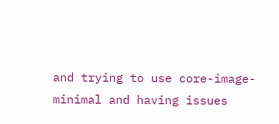and trying to use core-image-minimal and having issues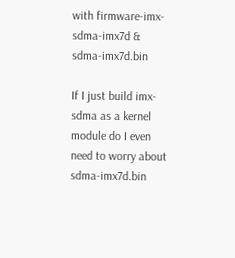with firmware-imx-sdma-imx7d & sdma-imx7d.bin

If I just build imx-sdma as a kernel module do I even need to worry about sdma-imx7d.bin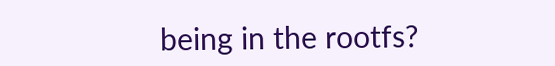being in the rootfs?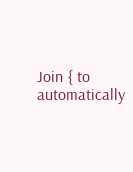Join { to automatically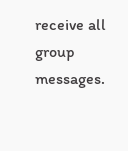receive all group messages.